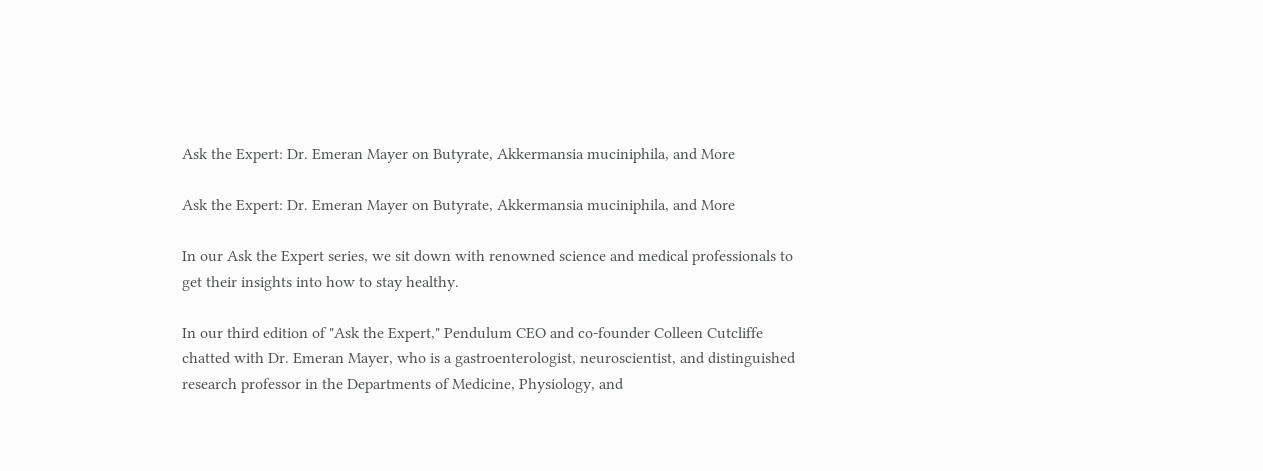Ask the Expert: Dr. Emeran Mayer on Butyrate, Akkermansia muciniphila, and More

Ask the Expert: Dr. Emeran Mayer on Butyrate, Akkermansia muciniphila, and More

In our Ask the Expert series, we sit down with renowned science and medical professionals to get their insights into how to stay healthy.

In our third edition of "Ask the Expert," Pendulum CEO and co-founder Colleen Cutcliffe chatted with Dr. Emeran Mayer, who is a gastroenterologist, neuroscientist, and distinguished research professor in the Departments of Medicine, Physiology, and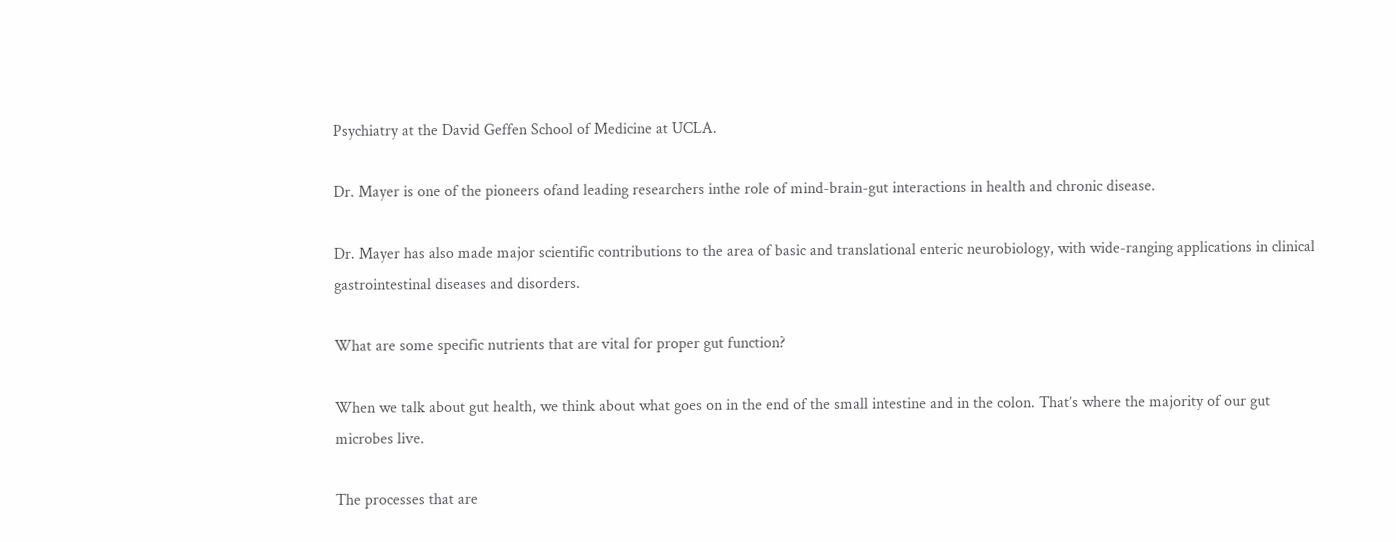Psychiatry at the David Geffen School of Medicine at UCLA.

Dr. Mayer is one of the pioneers ofand leading researchers inthe role of mind-brain-gut interactions in health and chronic disease.

Dr. Mayer has also made major scientific contributions to the area of basic and translational enteric neurobiology, with wide-ranging applications in clinical gastrointestinal diseases and disorders.

What are some specific nutrients that are vital for proper gut function?

When we talk about gut health, we think about what goes on in the end of the small intestine and in the colon. That’s where the majority of our gut microbes live.

The processes that are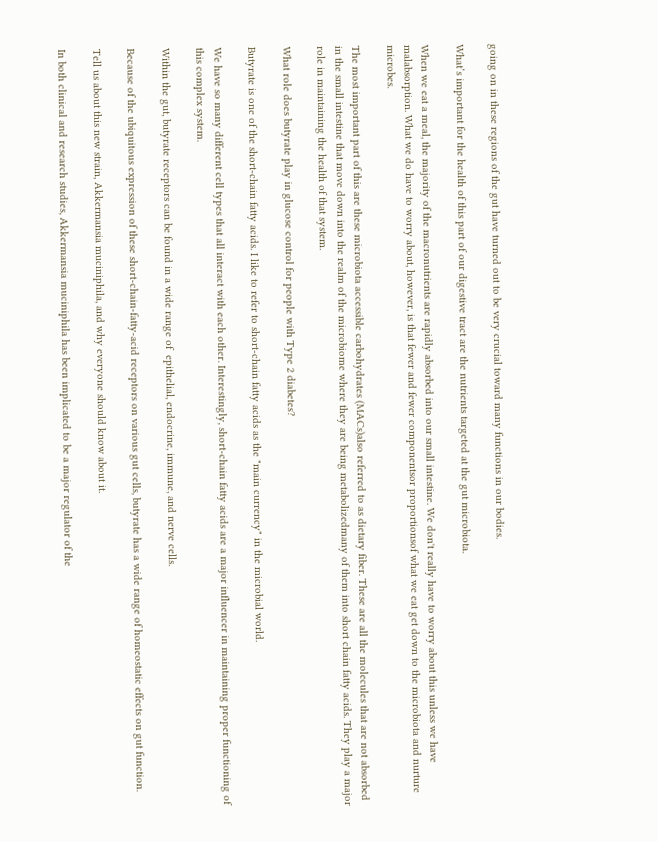going on in these regions of the gut have turned out to be very crucial toward many functions in our bodies.

What’s important for the health of this part of our digestive tract are the nutrients targeted at the gut microbiota.

When we eat a meal, the majority of the macronutrients are rapidly absorbed into our small intestine. We don't really have to worry about this unless we have malabsorption. What we do have to worry about, however, is that fewer and fewer componentsor proportionsof what we eat get down to the microbiota and nurture microbes.

The most important part of this are these microbiota accessible carbohydrates (MACs)also referred to as dietary fiber. These are all the molecules that are not absorbed in the small intestine that move down into the realm of the microbiome where they are being metabolizedmany of them into short chain fatty acids. They play a major role in maintaining the health of that system.

What role does butyrate play in glucose control for people with Type 2 diabetes?

Butyrate is one of the short-chain fatty acids. I like to refer to short-chain fatty acids as the "main currency" in the microbial world.

We have so many different cell types that all interact with each other. Interestingly, short-chain fatty acids are a major influencer in maintaining proper functioning of this complex system.

Within the gut, butyrate receptors can be found in a wide range of  epithelial, endocrine, immune, and nerve cells.

Because of the ubiquitous expression of these short-chain-fatty-acid receptors on various gut cells, butyrate has a wide range of homeostatic effects on gut function.

Tell us about this new strain, Akkermansia muciniphila, and why everyone should know about it.

In both clinical and research studies, Akkermansia muciniphila has been implicated to be a major regulator of the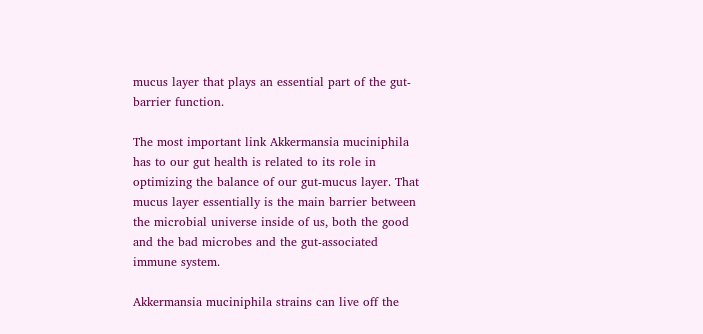mucus layer that plays an essential part of the gut-barrier function.

The most important link Akkermansia muciniphila has to our gut health is related to its role in optimizing the balance of our gut-mucus layer. That mucus layer essentially is the main barrier between the microbial universe inside of us, both the good and the bad microbes and the gut-associated immune system.

Akkermansia muciniphila strains can live off the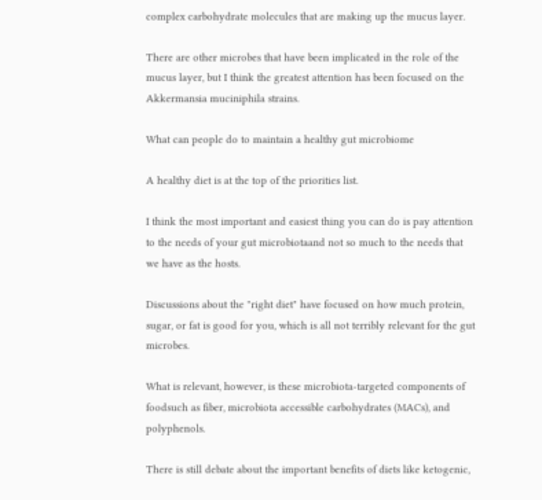complex carbohydrate molecules that are making up the mucus layer.

There are other microbes that have been implicated in the role of the mucus layer, but I think the greatest attention has been focused on the Akkermansia muciniphila strains.

What can people do to maintain a healthy gut microbiome

A healthy diet is at the top of the priorities list.

I think the most important and easiest thing you can do is pay attention to the needs of your gut microbiotaand not so much to the needs that we have as the hosts.

Discussions about the "right diet" have focused on how much protein, sugar, or fat is good for you, which is all not terribly relevant for the gut microbes.

What is relevant, however, is these microbiota-targeted components of foodsuch as fiber, microbiota accessible carbohydrates (MACs), and polyphenols.

There is still debate about the important benefits of diets like ketogenic,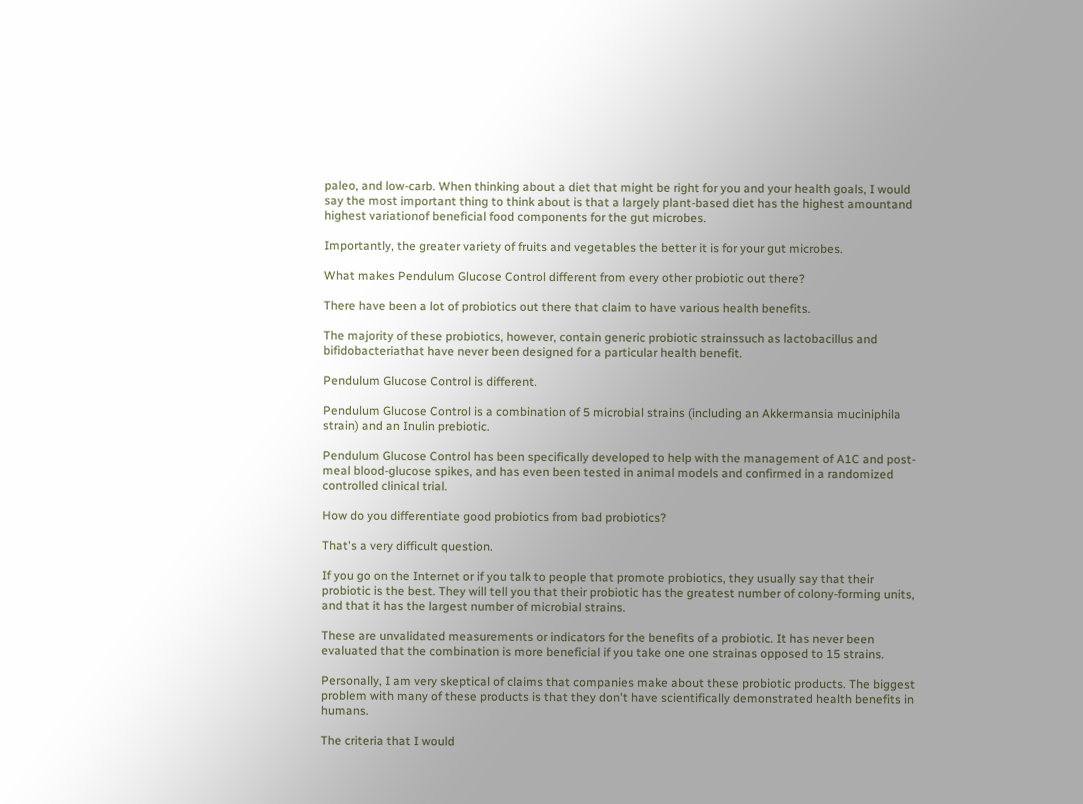paleo, and low-carb. When thinking about a diet that might be right for you and your health goals, I would say the most important thing to think about is that a largely plant-based diet has the highest amountand highest variationof beneficial food components for the gut microbes.

Importantly, the greater variety of fruits and vegetables the better it is for your gut microbes.

What makes Pendulum Glucose Control different from every other probiotic out there?

There have been a lot of probiotics out there that claim to have various health benefits.

The majority of these probiotics, however, contain generic probiotic strainssuch as lactobacillus and bifidobacteriathat have never been designed for a particular health benefit.

Pendulum Glucose Control is different.

Pendulum Glucose Control is a combination of 5 microbial strains (including an Akkermansia muciniphila strain) and an Inulin prebiotic.

Pendulum Glucose Control has been specifically developed to help with the management of A1C and post-meal blood-glucose spikes, and has even been tested in animal models and confirmed in a randomized controlled clinical trial.

How do you differentiate good probiotics from bad probiotics?

That's a very difficult question.

If you go on the Internet or if you talk to people that promote probiotics, they usually say that their probiotic is the best. They will tell you that their probiotic has the greatest number of colony-forming units, and that it has the largest number of microbial strains.

These are unvalidated measurements or indicators for the benefits of a probiotic. It has never been evaluated that the combination is more beneficial if you take one one strainas opposed to 15 strains.

Personally, I am very skeptical of claims that companies make about these probiotic products. The biggest problem with many of these products is that they don't have scientifically demonstrated health benefits in humans.

The criteria that I would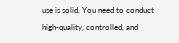use is solid. You need to conduct high-quality, controlled, and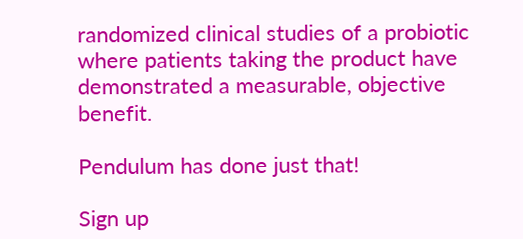randomized clinical studies of a probiotic where patients taking the product have demonstrated a measurable, objective benefit.

Pendulum has done just that!

Sign up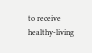to receive healthy-living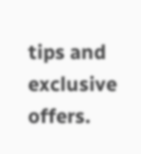tips and exclusive offers.